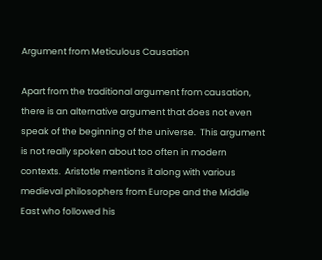Argument from Meticulous Causation

Apart from the traditional argument from causation, there is an alternative argument that does not even speak of the beginning of the universe.  This argument is not really spoken about too often in modern contexts.  Aristotle mentions it along with various medieval philosophers from Europe and the Middle East who followed his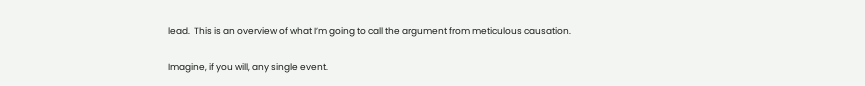lead.  This is an overview of what I’m going to call the argument from meticulous causation.

Imagine, if you will, any single event.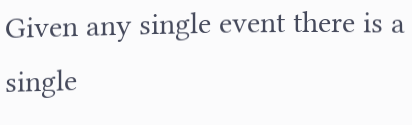Given any single event there is a single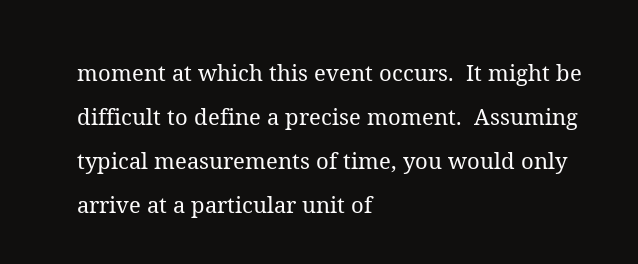moment at which this event occurs.  It might be difficult to define a precise moment.  Assuming typical measurements of time, you would only arrive at a particular unit of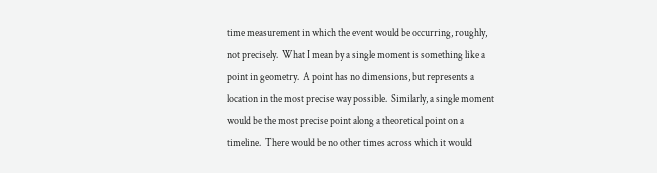time measurement in which the event would be occurring, roughly, not precisely.  What I mean by a single moment is something like a point in geometry.  A point has no dimensions, but represents a location in the most precise way possible.  Similarly, a single moment would be the most precise point along a theoretical point on a timeline.  There would be no other times across which it would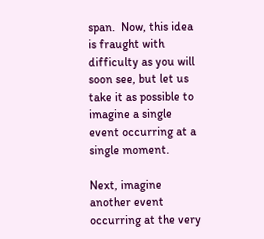span.  Now, this idea is fraught with difficulty as you will soon see, but let us take it as possible to imagine a single event occurring at a single moment.

Next, imagine another event occurring at the very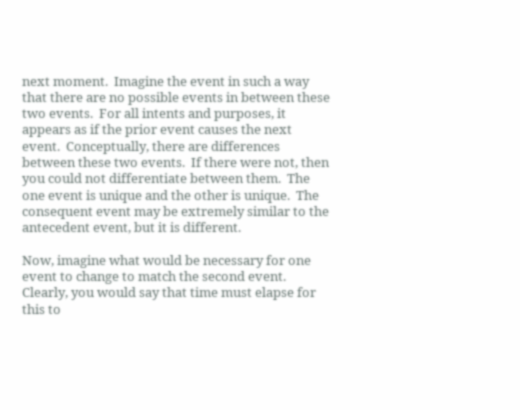next moment.  Imagine the event in such a way that there are no possible events in between these two events.  For all intents and purposes, it appears as if the prior event causes the next event.  Conceptually, there are differences between these two events.  If there were not, then you could not differentiate between them.  The one event is unique and the other is unique.  The consequent event may be extremely similar to the antecedent event, but it is different.

Now, imagine what would be necessary for one event to change to match the second event.  Clearly, you would say that time must elapse for this to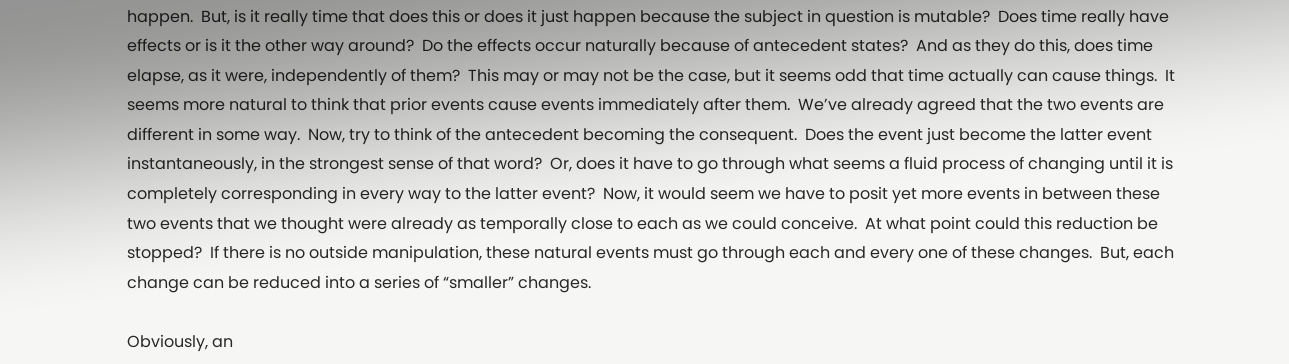happen.  But, is it really time that does this or does it just happen because the subject in question is mutable?  Does time really have effects or is it the other way around?  Do the effects occur naturally because of antecedent states?  And as they do this, does time elapse, as it were, independently of them?  This may or may not be the case, but it seems odd that time actually can cause things.  It seems more natural to think that prior events cause events immediately after them.  We’ve already agreed that the two events are different in some way.  Now, try to think of the antecedent becoming the consequent.  Does the event just become the latter event instantaneously, in the strongest sense of that word?  Or, does it have to go through what seems a fluid process of changing until it is completely corresponding in every way to the latter event?  Now, it would seem we have to posit yet more events in between these two events that we thought were already as temporally close to each as we could conceive.  At what point could this reduction be stopped?  If there is no outside manipulation, these natural events must go through each and every one of these changes.  But, each change can be reduced into a series of “smaller” changes.

Obviously, an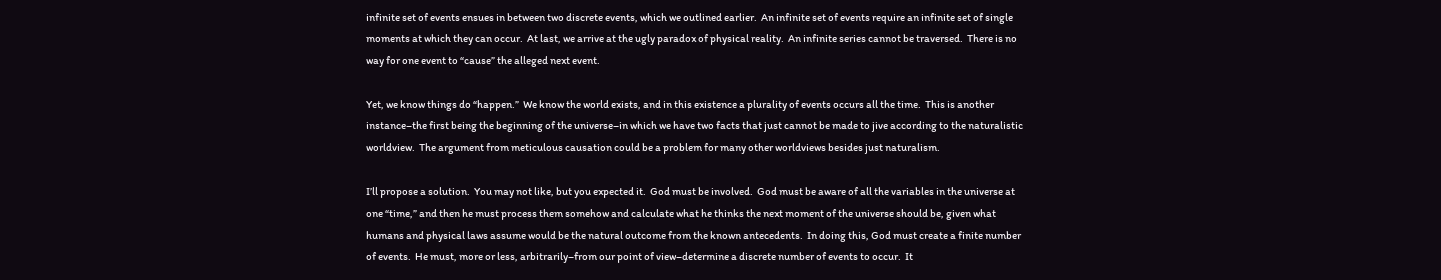infinite set of events ensues in between two discrete events, which we outlined earlier.  An infinite set of events require an infinite set of single moments at which they can occur.  At last, we arrive at the ugly paradox of physical reality.  An infinite series cannot be traversed.  There is no way for one event to “cause” the alleged next event.

Yet, we know things do “happen.”  We know the world exists, and in this existence a plurality of events occurs all the time.  This is another instance–the first being the beginning of the universe–in which we have two facts that just cannot be made to jive according to the naturalistic worldview.  The argument from meticulous causation could be a problem for many other worldviews besides just naturalism.

I’ll propose a solution.  You may not like, but you expected it.  God must be involved.  God must be aware of all the variables in the universe at one “time,” and then he must process them somehow and calculate what he thinks the next moment of the universe should be, given what humans and physical laws assume would be the natural outcome from the known antecedents.  In doing this, God must create a finite number of events.  He must, more or less, arbitrarily–from our point of view–determine a discrete number of events to occur.  It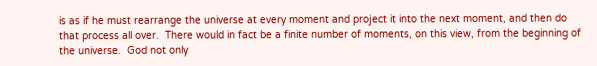is as if he must rearrange the universe at every moment and project it into the next moment, and then do that process all over.  There would in fact be a finite number of moments, on this view, from the beginning of the universe.  God not only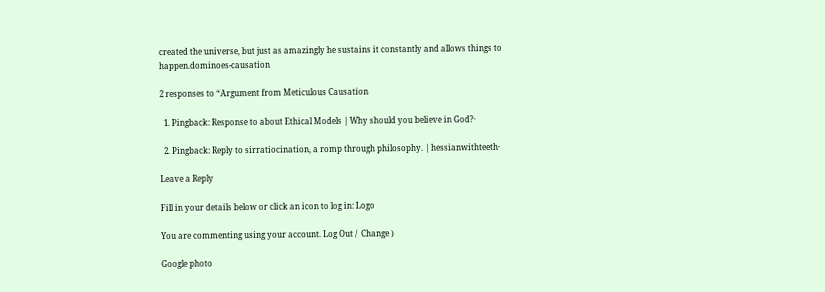created the universe, but just as amazingly he sustains it constantly and allows things to happen.dominoes-causation

2 responses to “Argument from Meticulous Causation

  1. Pingback: Response to about Ethical Models | Why should you believe in God?·

  2. Pingback: Reply to sirratiocination, a romp through philosophy. | hessianwithteeth·

Leave a Reply

Fill in your details below or click an icon to log in: Logo

You are commenting using your account. Log Out /  Change )

Google photo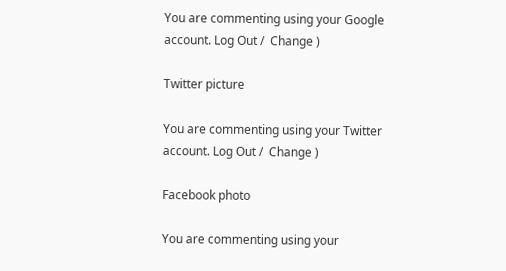You are commenting using your Google account. Log Out /  Change )

Twitter picture

You are commenting using your Twitter account. Log Out /  Change )

Facebook photo

You are commenting using your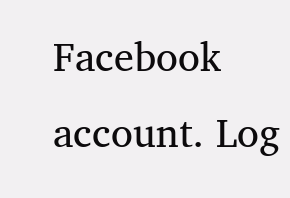Facebook account. Log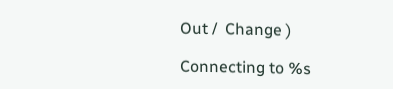Out /  Change )

Connecting to %s